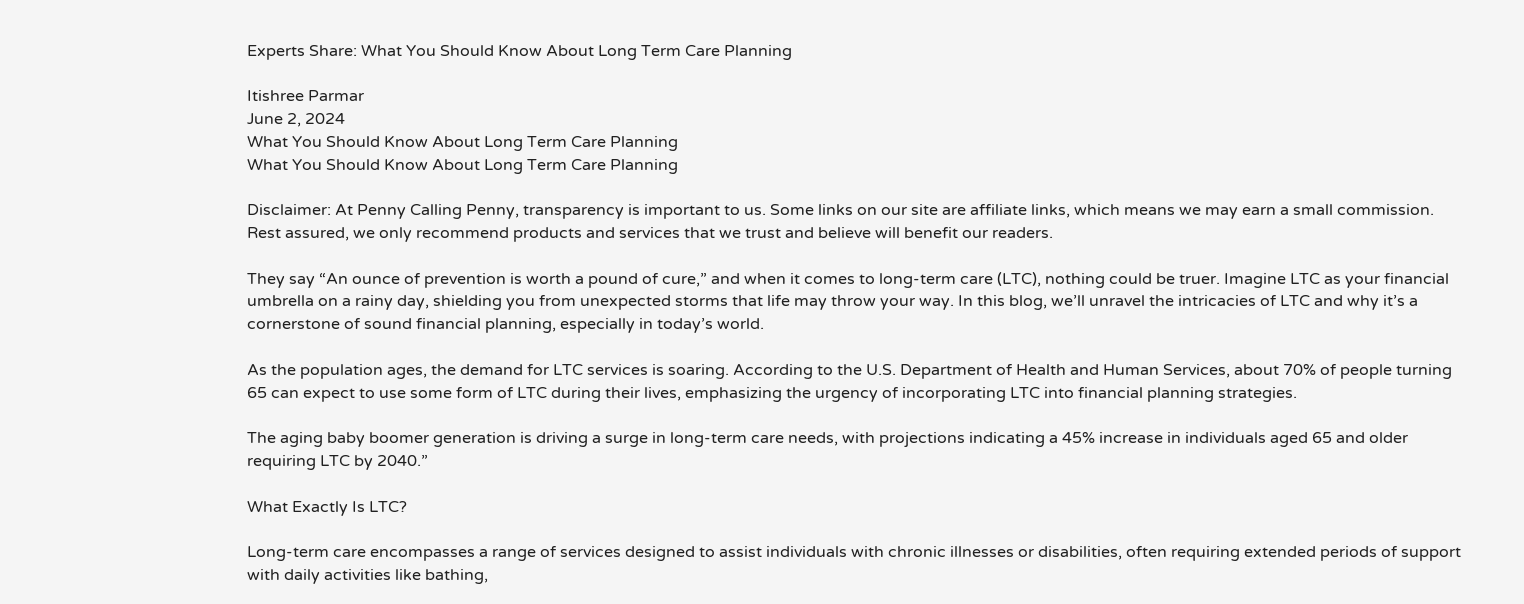Experts Share: What You Should Know About Long Term Care Planning

Itishree Parmar
June 2, 2024
What You Should Know About Long Term Care Planning
What You Should Know About Long Term Care Planning

Disclaimer: At Penny Calling Penny, transparency is important to us. Some links on our site are affiliate links, which means we may earn a small commission. Rest assured, we only recommend products and services that we trust and believe will benefit our readers.

They say “An ounce of prevention is worth a pound of cure,” and when it comes to long-term care (LTC), nothing could be truer. Imagine LTC as your financial umbrella on a rainy day, shielding you from unexpected storms that life may throw your way. In this blog, we’ll unravel the intricacies of LTC and why it’s a cornerstone of sound financial planning, especially in today’s world.

As the population ages, the demand for LTC services is soaring. According to the U.S. Department of Health and Human Services, about 70% of people turning 65 can expect to use some form of LTC during their lives, emphasizing the urgency of incorporating LTC into financial planning strategies.

The aging baby boomer generation is driving a surge in long-term care needs, with projections indicating a 45% increase in individuals aged 65 and older requiring LTC by 2040.”

What Exactly Is LTC?

Long-term care encompasses a range of services designed to assist individuals with chronic illnesses or disabilities, often requiring extended periods of support with daily activities like bathing,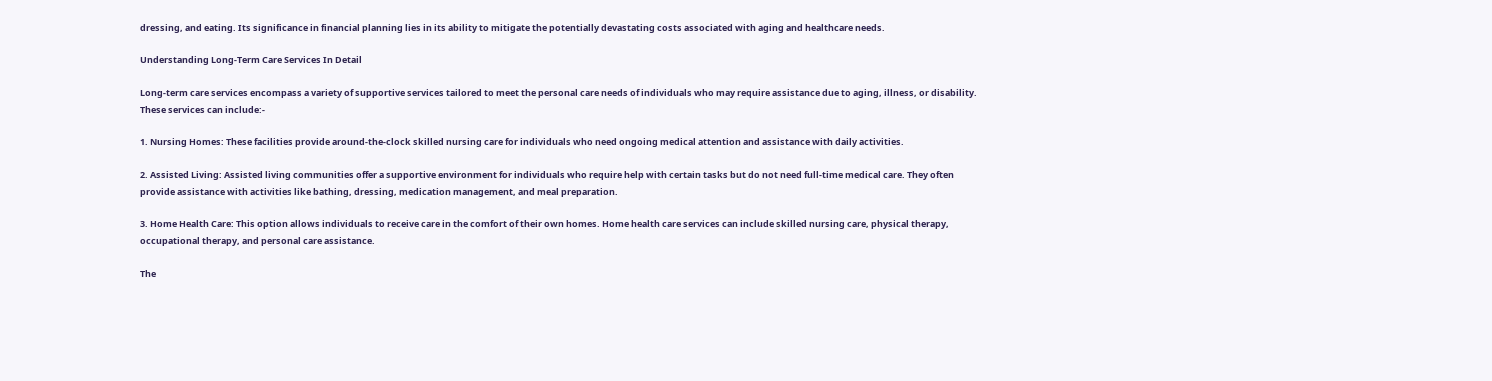dressing, and eating. Its significance in financial planning lies in its ability to mitigate the potentially devastating costs associated with aging and healthcare needs.

Understanding Long-Term Care Services In Detail

Long-term care services encompass a variety of supportive services tailored to meet the personal care needs of individuals who may require assistance due to aging, illness, or disability. These services can include:-

1. Nursing Homes: These facilities provide around-the-clock skilled nursing care for individuals who need ongoing medical attention and assistance with daily activities.

2. Assisted Living: Assisted living communities offer a supportive environment for individuals who require help with certain tasks but do not need full-time medical care. They often provide assistance with activities like bathing, dressing, medication management, and meal preparation.

3. Home Health Care: This option allows individuals to receive care in the comfort of their own homes. Home health care services can include skilled nursing care, physical therapy, occupational therapy, and personal care assistance.

The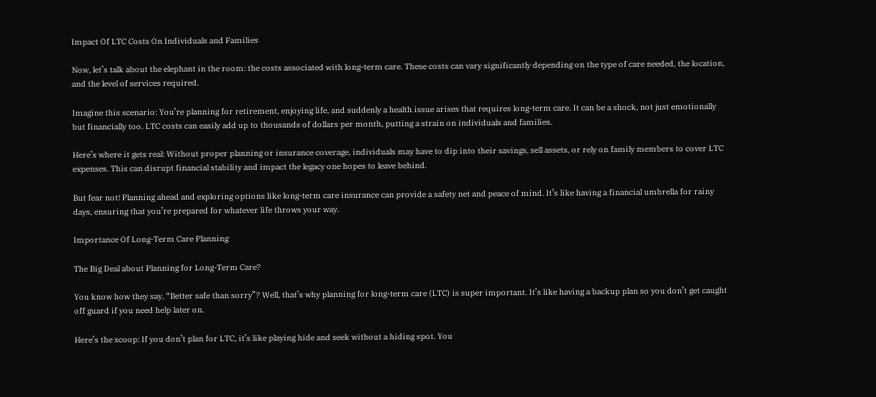Impact Of LTC Costs On Individuals and Families

Now, let’s talk about the elephant in the room: the costs associated with long-term care. These costs can vary significantly depending on the type of care needed, the location, and the level of services required.

Imagine this scenario: You’re planning for retirement, enjoying life, and suddenly a health issue arises that requires long-term care. It can be a shock, not just emotionally but financially too. LTC costs can easily add up to thousands of dollars per month, putting a strain on individuals and families.

Here’s where it gets real: Without proper planning or insurance coverage, individuals may have to dip into their savings, sell assets, or rely on family members to cover LTC expenses. This can disrupt financial stability and impact the legacy one hopes to leave behind.

But fear not! Planning ahead and exploring options like long-term care insurance can provide a safety net and peace of mind. It’s like having a financial umbrella for rainy days, ensuring that you’re prepared for whatever life throws your way.

Importance Of Long-Term Care Planning

The Big Deal about Planning for Long-Term Care?

You know how they say, “Better safe than sorry”? Well, that’s why planning for long-term care (LTC) is super important. It’s like having a backup plan so you don’t get caught off guard if you need help later on.

Here’s the scoop: If you don’t plan for LTC, it’s like playing hide and seek without a hiding spot. You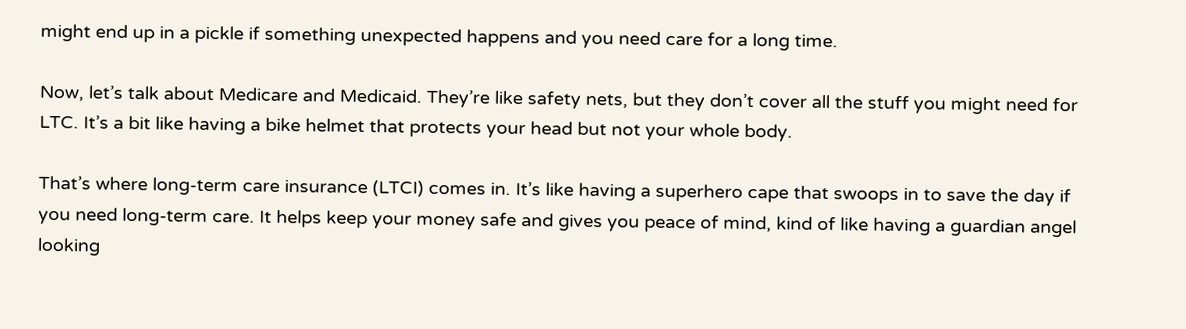might end up in a pickle if something unexpected happens and you need care for a long time.

Now, let’s talk about Medicare and Medicaid. They’re like safety nets, but they don’t cover all the stuff you might need for LTC. It’s a bit like having a bike helmet that protects your head but not your whole body.

That’s where long-term care insurance (LTCI) comes in. It’s like having a superhero cape that swoops in to save the day if you need long-term care. It helps keep your money safe and gives you peace of mind, kind of like having a guardian angel looking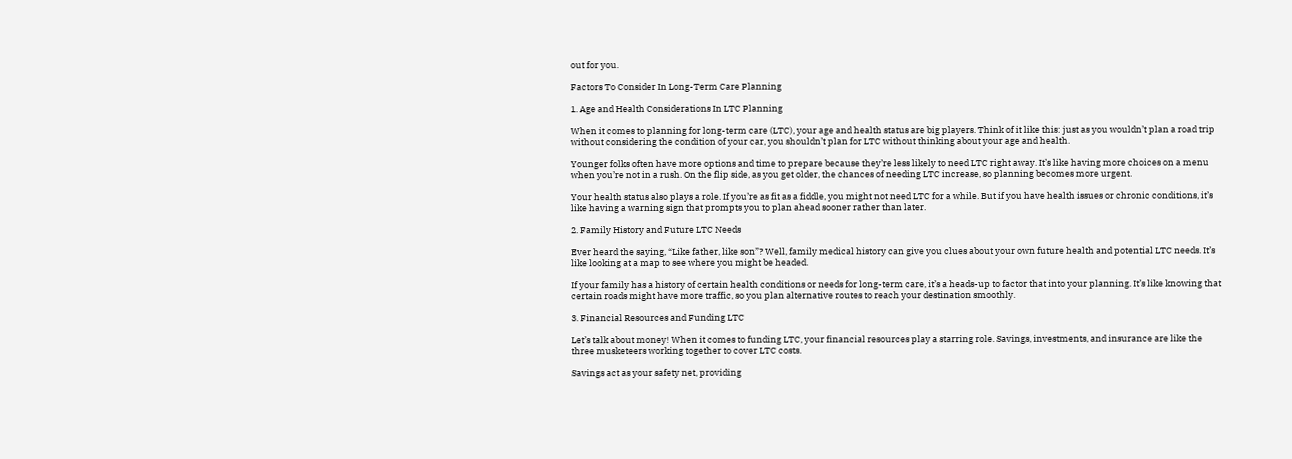out for you.

Factors To Consider In Long-Term Care Planning

1. Age and Health Considerations In LTC Planning

When it comes to planning for long-term care (LTC), your age and health status are big players. Think of it like this: just as you wouldn’t plan a road trip without considering the condition of your car, you shouldn’t plan for LTC without thinking about your age and health.

Younger folks often have more options and time to prepare because they’re less likely to need LTC right away. It’s like having more choices on a menu when you’re not in a rush. On the flip side, as you get older, the chances of needing LTC increase, so planning becomes more urgent.

Your health status also plays a role. If you’re as fit as a fiddle, you might not need LTC for a while. But if you have health issues or chronic conditions, it’s like having a warning sign that prompts you to plan ahead sooner rather than later.

2. Family History and Future LTC Needs

Ever heard the saying, “Like father, like son”? Well, family medical history can give you clues about your own future health and potential LTC needs. It’s like looking at a map to see where you might be headed.

If your family has a history of certain health conditions or needs for long-term care, it’s a heads-up to factor that into your planning. It’s like knowing that certain roads might have more traffic, so you plan alternative routes to reach your destination smoothly.

3. Financial Resources and Funding LTC

Let’s talk about money! When it comes to funding LTC, your financial resources play a starring role. Savings, investments, and insurance are like the three musketeers working together to cover LTC costs.

Savings act as your safety net, providing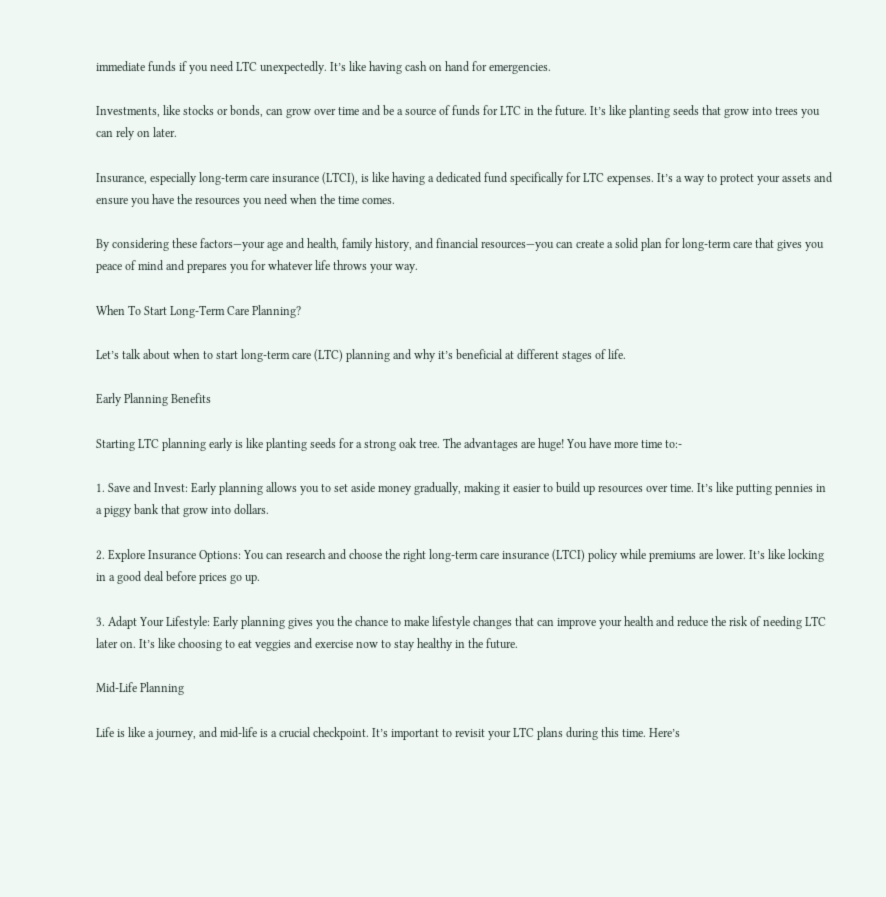immediate funds if you need LTC unexpectedly. It’s like having cash on hand for emergencies.

Investments, like stocks or bonds, can grow over time and be a source of funds for LTC in the future. It’s like planting seeds that grow into trees you can rely on later.

Insurance, especially long-term care insurance (LTCI), is like having a dedicated fund specifically for LTC expenses. It’s a way to protect your assets and ensure you have the resources you need when the time comes.

By considering these factors—your age and health, family history, and financial resources—you can create a solid plan for long-term care that gives you peace of mind and prepares you for whatever life throws your way.

When To Start Long-Term Care Planning?

Let’s talk about when to start long-term care (LTC) planning and why it’s beneficial at different stages of life.

Early Planning Benefits

Starting LTC planning early is like planting seeds for a strong oak tree. The advantages are huge! You have more time to:-

1. Save and Invest: Early planning allows you to set aside money gradually, making it easier to build up resources over time. It’s like putting pennies in a piggy bank that grow into dollars.

2. Explore Insurance Options: You can research and choose the right long-term care insurance (LTCI) policy while premiums are lower. It’s like locking in a good deal before prices go up.

3. Adapt Your Lifestyle: Early planning gives you the chance to make lifestyle changes that can improve your health and reduce the risk of needing LTC later on. It’s like choosing to eat veggies and exercise now to stay healthy in the future.

Mid-Life Planning

Life is like a journey, and mid-life is a crucial checkpoint. It’s important to revisit your LTC plans during this time. Here’s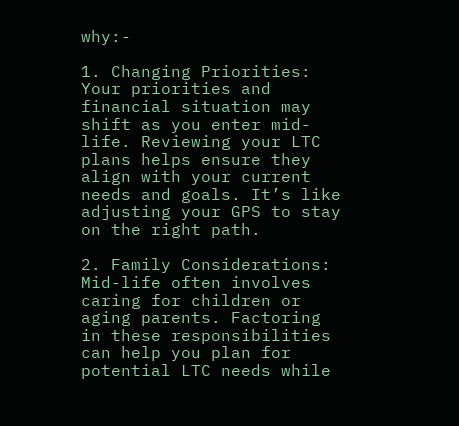why:-

1. Changing Priorities: Your priorities and financial situation may shift as you enter mid-life. Reviewing your LTC plans helps ensure they align with your current needs and goals. It’s like adjusting your GPS to stay on the right path.

2. Family Considerations: Mid-life often involves caring for children or aging parents. Factoring in these responsibilities can help you plan for potential LTC needs while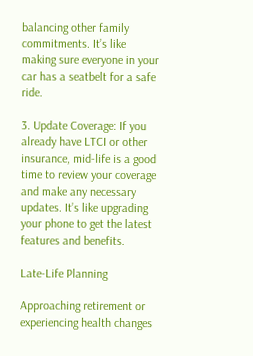balancing other family commitments. It’s like making sure everyone in your car has a seatbelt for a safe ride.

3. Update Coverage: If you already have LTCI or other insurance, mid-life is a good time to review your coverage and make any necessary updates. It’s like upgrading your phone to get the latest features and benefits.

Late-Life Planning

Approaching retirement or experiencing health changes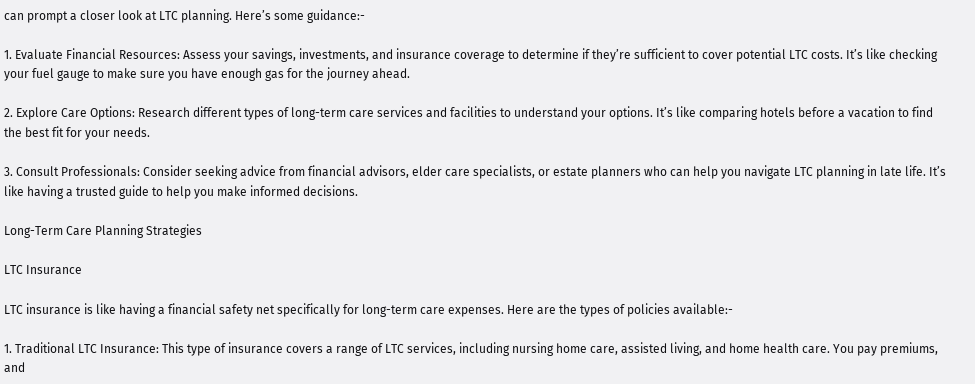can prompt a closer look at LTC planning. Here’s some guidance:-

1. Evaluate Financial Resources: Assess your savings, investments, and insurance coverage to determine if they’re sufficient to cover potential LTC costs. It’s like checking your fuel gauge to make sure you have enough gas for the journey ahead.

2. Explore Care Options: Research different types of long-term care services and facilities to understand your options. It’s like comparing hotels before a vacation to find the best fit for your needs.

3. Consult Professionals: Consider seeking advice from financial advisors, elder care specialists, or estate planners who can help you navigate LTC planning in late life. It’s like having a trusted guide to help you make informed decisions.

Long-Term Care Planning Strategies

LTC Insurance

LTC insurance is like having a financial safety net specifically for long-term care expenses. Here are the types of policies available:-

1. Traditional LTC Insurance: This type of insurance covers a range of LTC services, including nursing home care, assisted living, and home health care. You pay premiums, and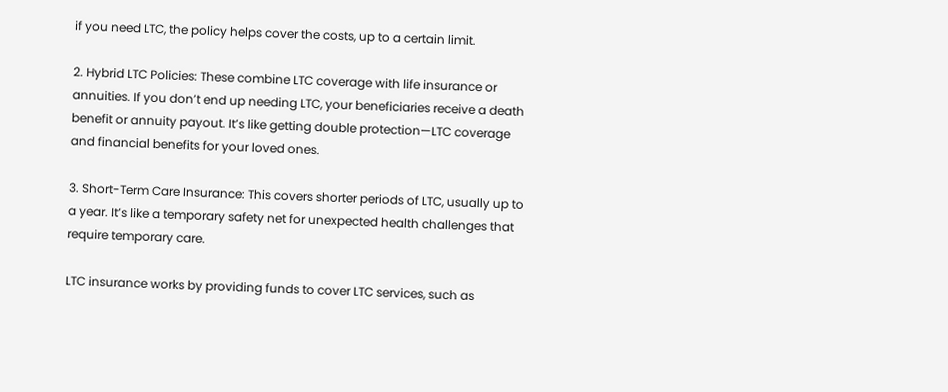if you need LTC, the policy helps cover the costs, up to a certain limit.

2. Hybrid LTC Policies: These combine LTC coverage with life insurance or annuities. If you don’t end up needing LTC, your beneficiaries receive a death benefit or annuity payout. It’s like getting double protection—LTC coverage and financial benefits for your loved ones.

3. Short-Term Care Insurance: This covers shorter periods of LTC, usually up to a year. It’s like a temporary safety net for unexpected health challenges that require temporary care.

LTC insurance works by providing funds to cover LTC services, such as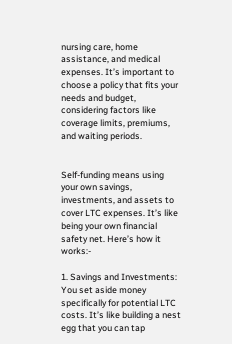nursing care, home assistance, and medical expenses. It’s important to choose a policy that fits your needs and budget, considering factors like coverage limits, premiums, and waiting periods.


Self-funding means using your own savings, investments, and assets to cover LTC expenses. It’s like being your own financial safety net. Here’s how it works:-

1. Savings and Investments: You set aside money specifically for potential LTC costs. It’s like building a nest egg that you can tap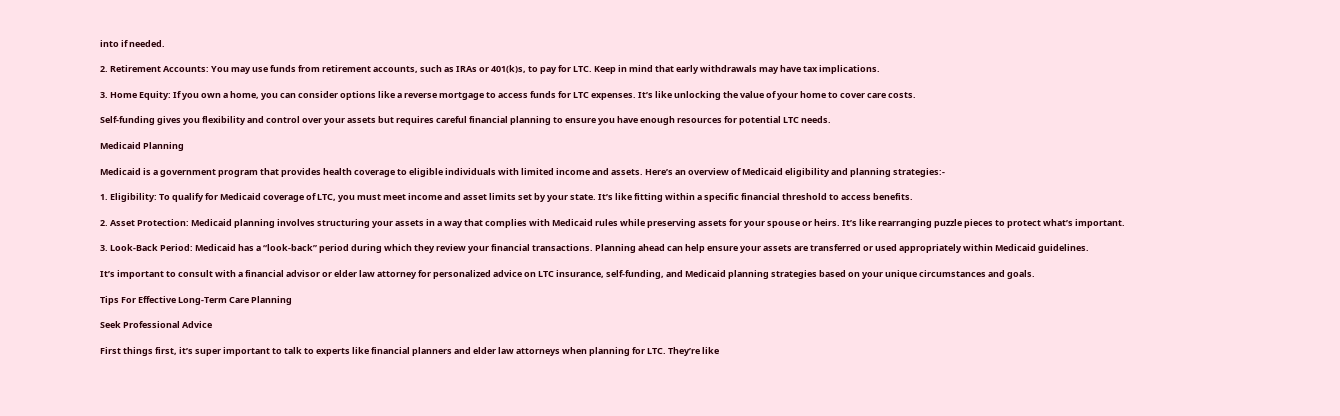into if needed.

2. Retirement Accounts: You may use funds from retirement accounts, such as IRAs or 401(k)s, to pay for LTC. Keep in mind that early withdrawals may have tax implications.

3. Home Equity: If you own a home, you can consider options like a reverse mortgage to access funds for LTC expenses. It’s like unlocking the value of your home to cover care costs.

Self-funding gives you flexibility and control over your assets but requires careful financial planning to ensure you have enough resources for potential LTC needs.

Medicaid Planning

Medicaid is a government program that provides health coverage to eligible individuals with limited income and assets. Here’s an overview of Medicaid eligibility and planning strategies:-

1. Eligibility: To qualify for Medicaid coverage of LTC, you must meet income and asset limits set by your state. It’s like fitting within a specific financial threshold to access benefits.

2. Asset Protection: Medicaid planning involves structuring your assets in a way that complies with Medicaid rules while preserving assets for your spouse or heirs. It’s like rearranging puzzle pieces to protect what’s important.

3. Look-Back Period: Medicaid has a “look-back” period during which they review your financial transactions. Planning ahead can help ensure your assets are transferred or used appropriately within Medicaid guidelines.

It’s important to consult with a financial advisor or elder law attorney for personalized advice on LTC insurance, self-funding, and Medicaid planning strategies based on your unique circumstances and goals.

Tips For Effective Long-Term Care Planning

Seek Professional Advice

First things first, it’s super important to talk to experts like financial planners and elder law attorneys when planning for LTC. They’re like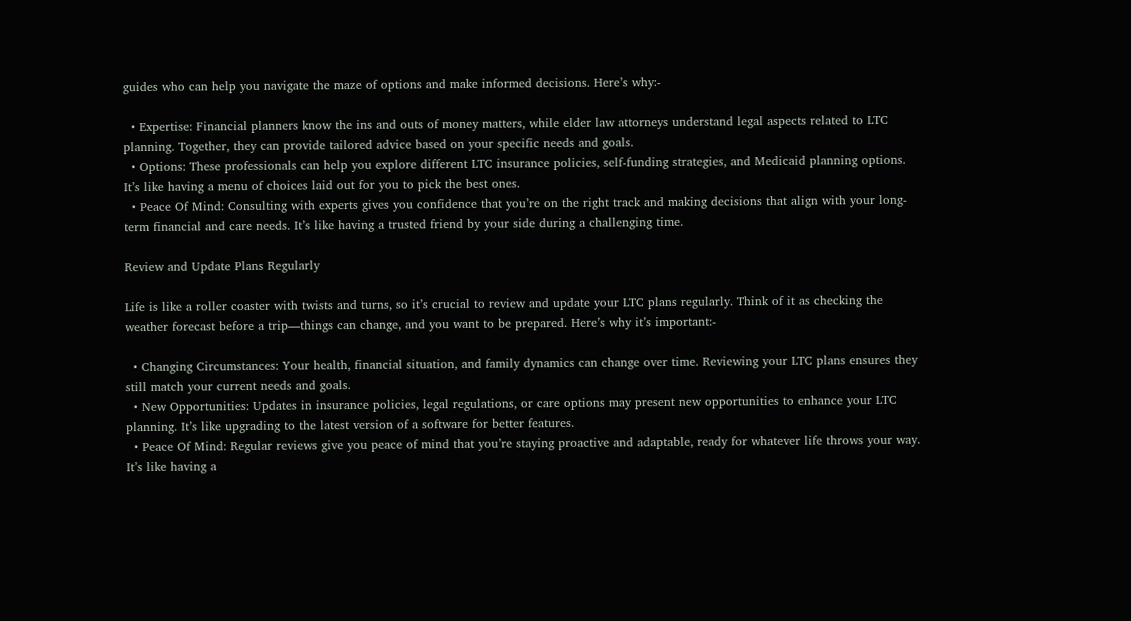guides who can help you navigate the maze of options and make informed decisions. Here’s why:-

  • Expertise: Financial planners know the ins and outs of money matters, while elder law attorneys understand legal aspects related to LTC planning. Together, they can provide tailored advice based on your specific needs and goals.
  • Options: These professionals can help you explore different LTC insurance policies, self-funding strategies, and Medicaid planning options. It’s like having a menu of choices laid out for you to pick the best ones.
  • Peace Of Mind: Consulting with experts gives you confidence that you’re on the right track and making decisions that align with your long-term financial and care needs. It’s like having a trusted friend by your side during a challenging time.

Review and Update Plans Regularly

Life is like a roller coaster with twists and turns, so it’s crucial to review and update your LTC plans regularly. Think of it as checking the weather forecast before a trip—things can change, and you want to be prepared. Here’s why it’s important:-

  • Changing Circumstances: Your health, financial situation, and family dynamics can change over time. Reviewing your LTC plans ensures they still match your current needs and goals.
  • New Opportunities: Updates in insurance policies, legal regulations, or care options may present new opportunities to enhance your LTC planning. It’s like upgrading to the latest version of a software for better features.
  • Peace Of Mind: Regular reviews give you peace of mind that you’re staying proactive and adaptable, ready for whatever life throws your way. It’s like having a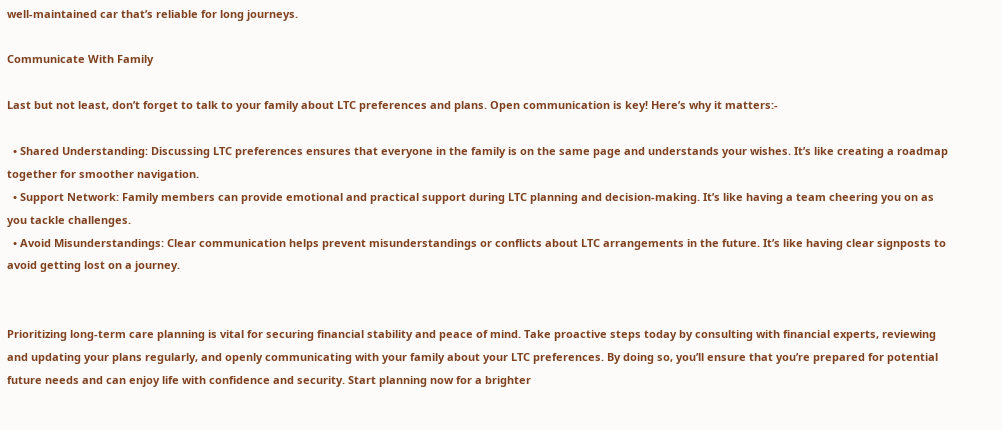well-maintained car that’s reliable for long journeys.

Communicate With Family

Last but not least, don’t forget to talk to your family about LTC preferences and plans. Open communication is key! Here’s why it matters:-

  • Shared Understanding: Discussing LTC preferences ensures that everyone in the family is on the same page and understands your wishes. It’s like creating a roadmap together for smoother navigation.
  • Support Network: Family members can provide emotional and practical support during LTC planning and decision-making. It’s like having a team cheering you on as you tackle challenges.
  • Avoid Misunderstandings: Clear communication helps prevent misunderstandings or conflicts about LTC arrangements in the future. It’s like having clear signposts to avoid getting lost on a journey.


Prioritizing long-term care planning is vital for securing financial stability and peace of mind. Take proactive steps today by consulting with financial experts, reviewing and updating your plans regularly, and openly communicating with your family about your LTC preferences. By doing so, you’ll ensure that you’re prepared for potential future needs and can enjoy life with confidence and security. Start planning now for a brighter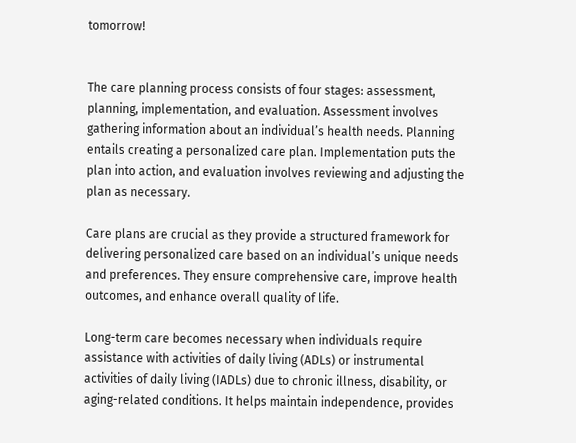tomorrow!


The care planning process consists of four stages: assessment, planning, implementation, and evaluation. Assessment involves gathering information about an individual’s health needs. Planning entails creating a personalized care plan. Implementation puts the plan into action, and evaluation involves reviewing and adjusting the plan as necessary.

Care plans are crucial as they provide a structured framework for delivering personalized care based on an individual’s unique needs and preferences. They ensure comprehensive care, improve health outcomes, and enhance overall quality of life.

Long-term care becomes necessary when individuals require assistance with activities of daily living (ADLs) or instrumental activities of daily living (IADLs) due to chronic illness, disability, or aging-related conditions. It helps maintain independence, provides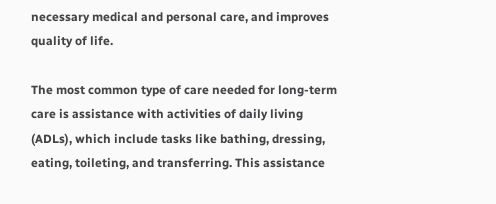necessary medical and personal care, and improves quality of life.

The most common type of care needed for long-term care is assistance with activities of daily living (ADLs), which include tasks like bathing, dressing, eating, toileting, and transferring. This assistance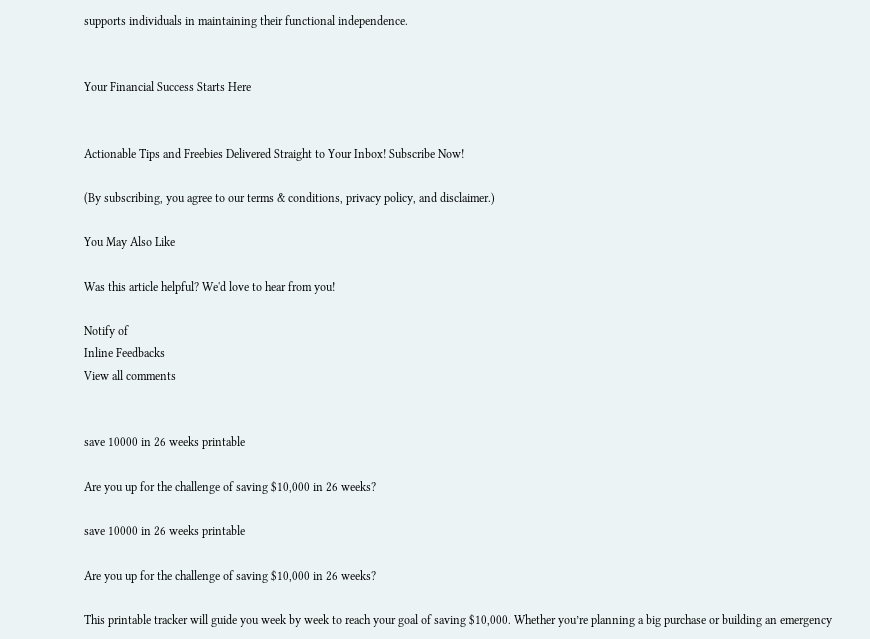supports individuals in maintaining their functional independence.


Your Financial Success Starts Here


Actionable Tips and Freebies Delivered Straight to Your Inbox! Subscribe Now!

(By subscribing, you agree to our terms & conditions, privacy policy, and disclaimer.)

You May Also Like

Was this article helpful? We'd love to hear from you!

Notify of
Inline Feedbacks
View all comments


save 10000 in 26 weeks printable

Are you up for the challenge of saving $10,000 in 26 weeks?

save 10000 in 26 weeks printable

Are you up for the challenge of saving $10,000 in 26 weeks?

This printable tracker will guide you week by week to reach your goal of saving $10,000. Whether you’re planning a big purchase or building an emergency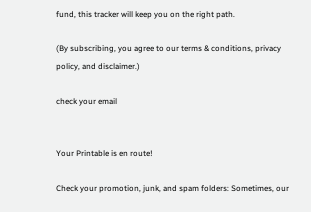fund, this tracker will keep you on the right path.

(By subscribing, you agree to our terms & conditions, privacy policy, and disclaimer.)

check your email


Your Printable is en route!

Check your promotion, junk, and spam folders: Sometimes, our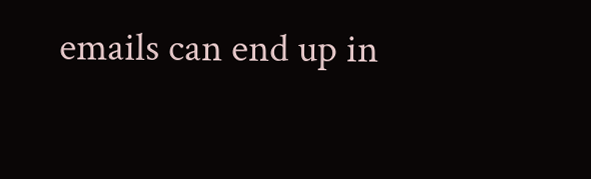emails can end up in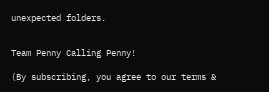unexpected folders.


Team Penny Calling Penny!

(By subscribing, you agree to our terms &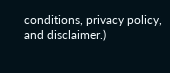conditions, privacy policy, and disclaimer.)